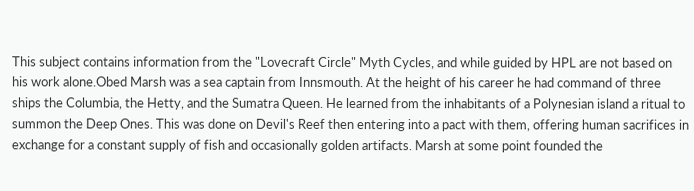This subject contains information from the "Lovecraft Circle" Myth Cycles, and while guided by HPL are not based on his work alone.Obed Marsh was a sea captain from Innsmouth. At the height of his career he had command of three ships the Columbia, the Hetty, and the Sumatra Queen. He learned from the inhabitants of a Polynesian island a ritual to summon the Deep Ones. This was done on Devil's Reef then entering into a pact with them, offering human sacrifices in exchange for a constant supply of fish and occasionally golden artifacts. Marsh at some point founded the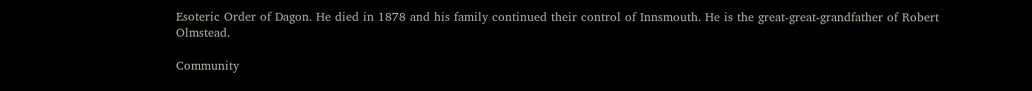Esoteric Order of Dagon. He died in 1878 and his family continued their control of Innsmouth. He is the great-great-grandfather of Robert Olmstead.

Community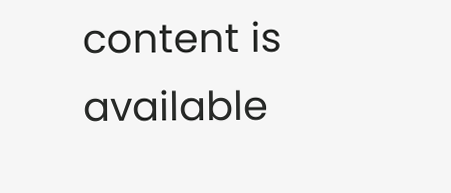content is available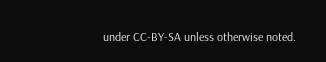under CC-BY-SA unless otherwise noted.